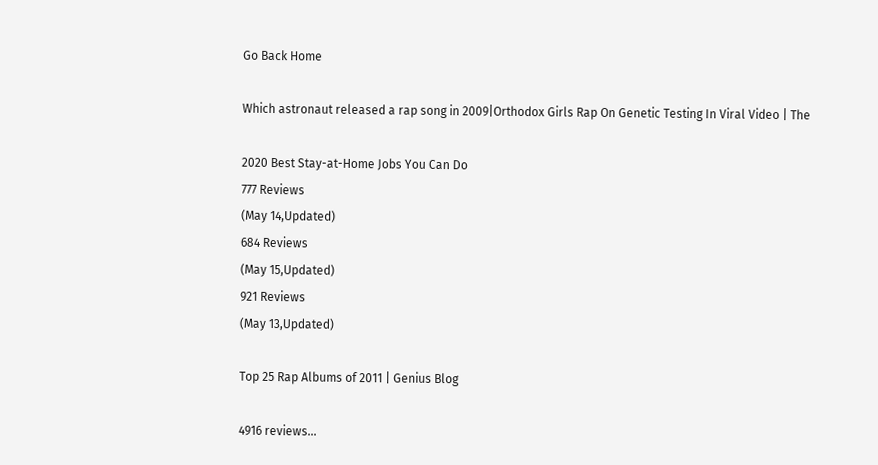Go Back Home

Which astronaut released a rap song in 2009|Orthodox Girls Rap On Genetic Testing In Viral Video | The

2020 Best Stay-at-Home Jobs You Can Do
777 Reviews
(May 14,Updated)
684 Reviews
(May 15,Updated)
921 Reviews
(May 13,Updated)

Top 25 Rap Albums of 2011 | Genius Blog

4916 reviews...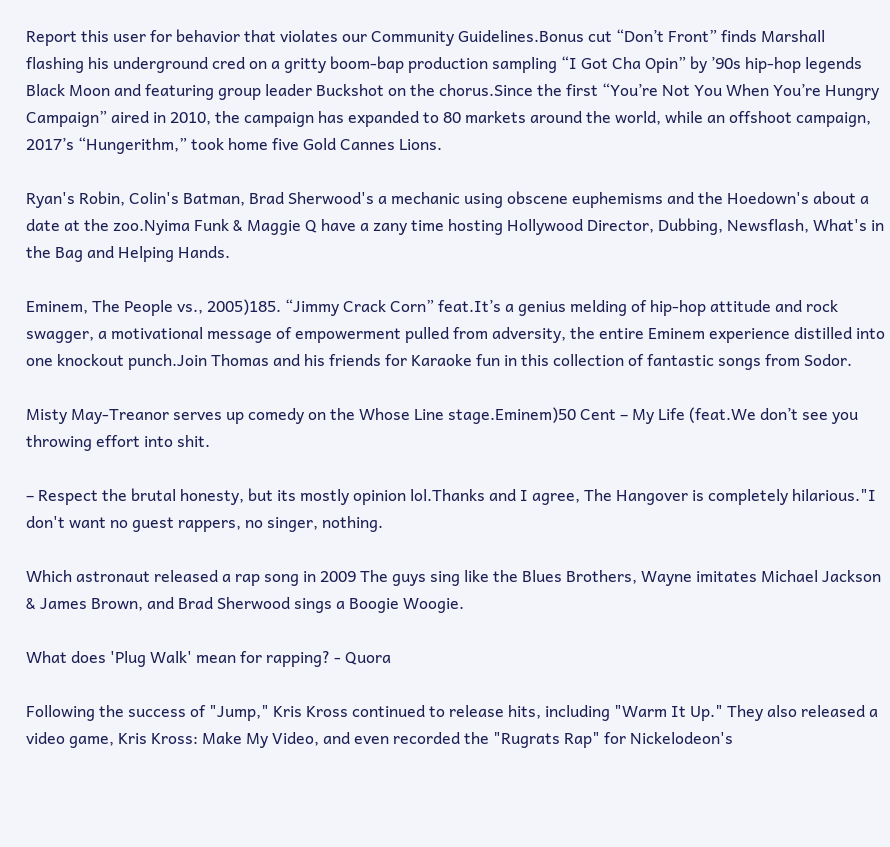Report this user for behavior that violates our Community Guidelines.Bonus cut “Don’t Front” finds Marshall flashing his underground cred on a gritty boom-bap production sampling “I Got Cha Opin” by ’90s hip-hop legends Black Moon and featuring group leader Buckshot on the chorus.Since the first “You’re Not You When You’re Hungry Campaign” aired in 2010, the campaign has expanded to 80 markets around the world, while an offshoot campaign, 2017’s “Hungerithm,” took home five Gold Cannes Lions.

Ryan's Robin, Colin's Batman, Brad Sherwood's a mechanic using obscene euphemisms and the Hoedown's about a date at the zoo.Nyima Funk & Maggie Q have a zany time hosting Hollywood Director, Dubbing, Newsflash, What's in the Bag and Helping Hands.

Eminem, The People vs., 2005)185. “Jimmy Crack Corn” feat.It’s a genius melding of hip-hop attitude and rock swagger, a motivational message of empowerment pulled from adversity, the entire Eminem experience distilled into one knockout punch.Join Thomas and his friends for Karaoke fun in this collection of fantastic songs from Sodor.

Misty May-Treanor serves up comedy on the Whose Line stage.Eminem)50 Cent – My Life (feat.We don’t see you throwing effort into shit.

– Respect the brutal honesty, but its mostly opinion lol.Thanks and I agree, The Hangover is completely hilarious."I don't want no guest rappers, no singer, nothing.

Which astronaut released a rap song in 2009 The guys sing like the Blues Brothers, Wayne imitates Michael Jackson & James Brown, and Brad Sherwood sings a Boogie Woogie.

What does 'Plug Walk' mean for rapping? - Quora

Following the success of "Jump," Kris Kross continued to release hits, including "Warm It Up." They also released a video game, Kris Kross: Make My Video, and even recorded the "Rugrats Rap" for Nickelodeon's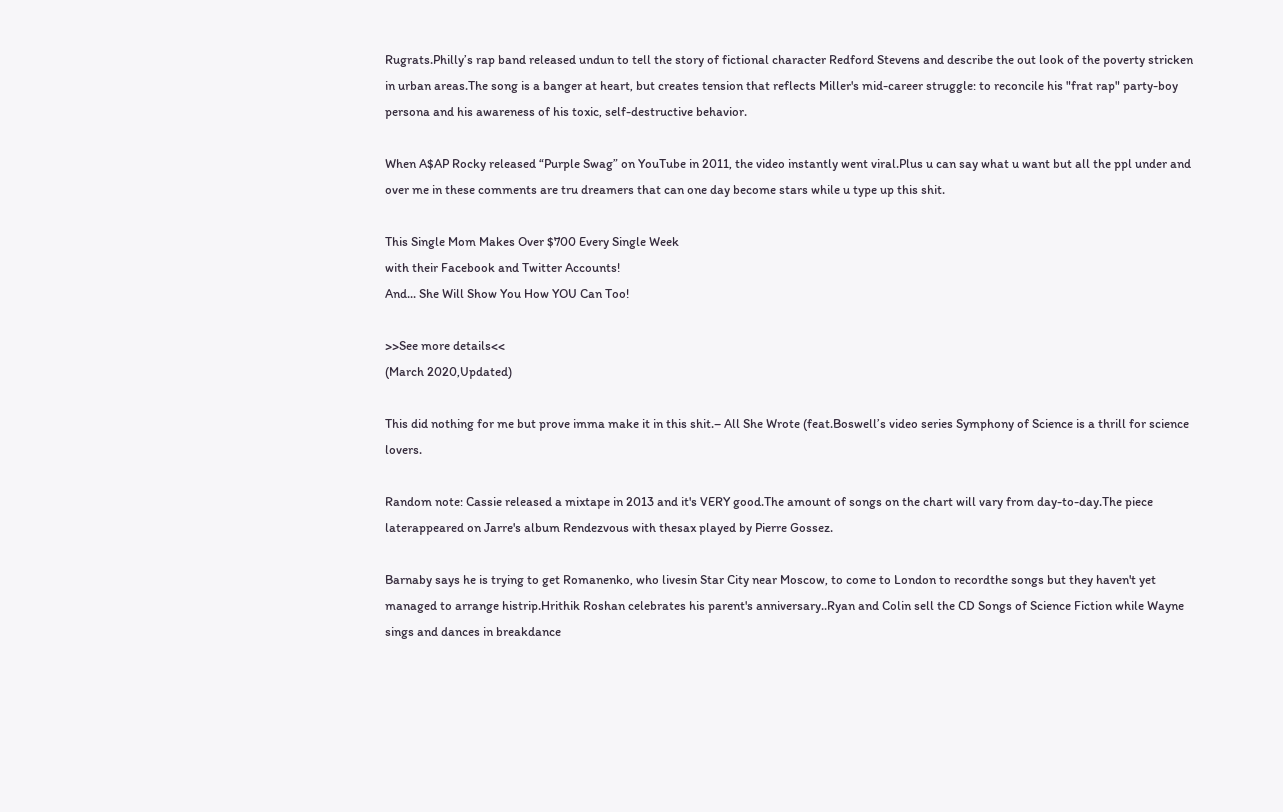Rugrats.Philly’s rap band released undun to tell the story of fictional character Redford Stevens and describe the out look of the poverty stricken in urban areas.The song is a banger at heart, but creates tension that reflects Miller's mid-career struggle: to reconcile his "frat rap" party-boy persona and his awareness of his toxic, self-destructive behavior.

When A$AP Rocky released “Purple Swag” on YouTube in 2011, the video instantly went viral.Plus u can say what u want but all the ppl under and over me in these comments are tru dreamers that can one day become stars while u type up this shit.

This Single Mom Makes Over $700 Every Single Week
with their Facebook and Twitter Accounts!
And... She Will Show You How YOU Can Too!

>>See more details<<
(March 2020,Updated)

This did nothing for me but prove imma make it in this shit.– All She Wrote (feat.Boswell’s video series Symphony of Science is a thrill for science lovers.

Random note: Cassie released a mixtape in 2013 and it's VERY good.The amount of songs on the chart will vary from day-to-day.The piece laterappeared on Jarre's album Rendezvous with thesax played by Pierre Gossez.

Barnaby says he is trying to get Romanenko, who livesin Star City near Moscow, to come to London to recordthe songs but they haven't yet managed to arrange histrip.Hrithik Roshan celebrates his parent's anniversary..Ryan and Colin sell the CD Songs of Science Fiction while Wayne sings and dances in breakdance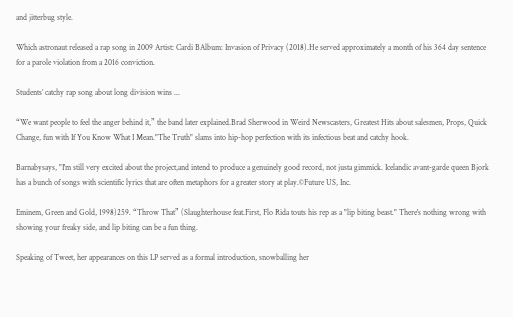and jitterbug style.

Which astronaut released a rap song in 2009 Artist: Cardi BAlbum: Invasion of Privacy (2018).He served approximately a month of his 364 day sentence for a parole violation from a 2016 conviction.

Students’ catchy rap song about long division wins ...

“We want people to feel the anger behind it,” the band later explained.Brad Sherwood in Weird Newscasters, Greatest Hits about salesmen, Props, Quick Change, fun with If You Know What I Mean."The Truth" slams into hip-hop perfection with its infectious beat and catchy hook.

Barnabysays, "I'm still very excited about the project,and intend to produce a genuinely good record, not justa gimmick. Icelandic avant-garde queen Bjork has a bunch of songs with scientific lyrics that are often metaphors for a greater story at play.©Future US, Inc.

Eminem, Green and Gold, 1998)259. “Throw That” (Slaughterhouse feat.First, Flo Rida touts his rep as a "lip biting beast." There's nothing wrong with showing your freaky side, and lip biting can be a fun thing.

Speaking of Tweet, her appearances on this LP served as a formal introduction, snowballing her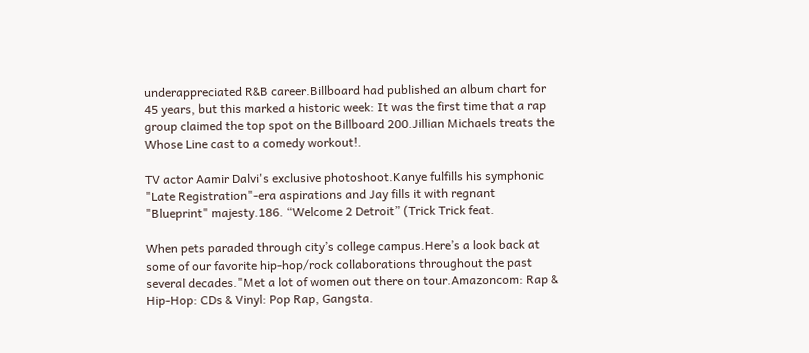underappreciated R&B career.Billboard had published an album chart for 45 years, but this marked a historic week: It was the first time that a rap group claimed the top spot on the Billboard 200.Jillian Michaels treats the Whose Line cast to a comedy workout!.

TV actor Aamir Dalvi's exclusive photoshoot.Kanye fulfills his symphonic "Late Registration"-era aspirations and Jay fills it with regnant "Blueprint" majesty.186. “Welcome 2 Detroit” (Trick Trick feat.

When pets paraded through city’s college campus.Here’s a look back at some of our favorite hip-hop/rock collaborations throughout the past several decades."Met a lot of women out there on tour.Amazoncom: Rap & Hip-Hop: CDs & Vinyl: Pop Rap, Gangsta.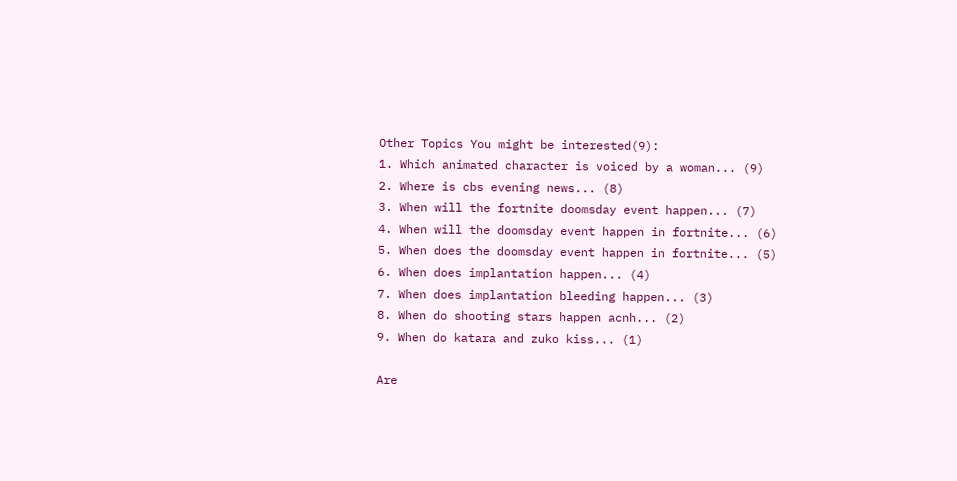Other Topics You might be interested(9):
1. Which animated character is voiced by a woman... (9)
2. Where is cbs evening news... (8)
3. When will the fortnite doomsday event happen... (7)
4. When will the doomsday event happen in fortnite... (6)
5. When does the doomsday event happen in fortnite... (5)
6. When does implantation happen... (4)
7. When does implantation bleeding happen... (3)
8. When do shooting stars happen acnh... (2)
9. When do katara and zuko kiss... (1)

Are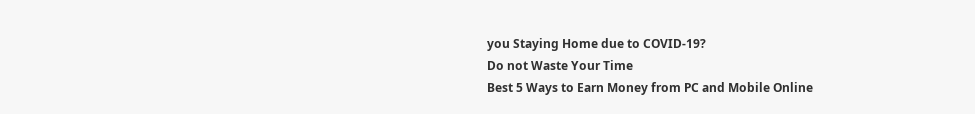you Staying Home due to COVID-19?
Do not Waste Your Time
Best 5 Ways to Earn Money from PC and Mobile Online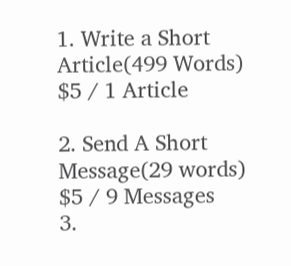1. Write a Short Article(499 Words)
$5 / 1 Article

2. Send A Short Message(29 words)
$5 / 9 Messages
3.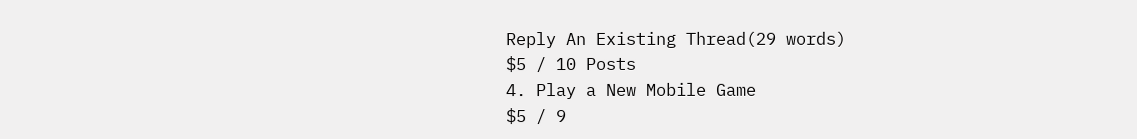Reply An Existing Thread(29 words)
$5 / 10 Posts
4. Play a New Mobile Game
$5 / 9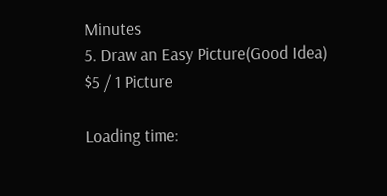Minutes
5. Draw an Easy Picture(Good Idea)
$5 / 1 Picture

Loading time: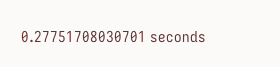0.27751708030701 seconds